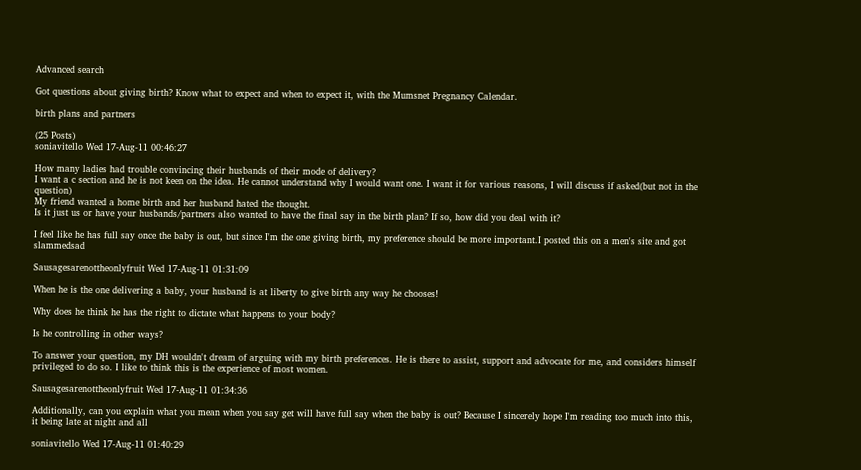Advanced search

Got questions about giving birth? Know what to expect and when to expect it, with the Mumsnet Pregnancy Calendar.

birth plans and partners

(25 Posts)
soniavitello Wed 17-Aug-11 00:46:27

How many ladies had trouble convincing their husbands of their mode of delivery?
I want a c section and he is not keen on the idea. He cannot understand why I would want one. I want it for various reasons, I will discuss if asked(but not in the question)
My friend wanted a home birth and her husband hated the thought.
Is it just us or have your husbands/partners also wanted to have the final say in the birth plan? If so, how did you deal with it?

I feel like he has full say once the baby is out, but since I'm the one giving birth, my preference should be more important.I posted this on a men's site and got slammedsad

Sausagesarenottheonlyfruit Wed 17-Aug-11 01:31:09

When he is the one delivering a baby, your husband is at liberty to give birth any way he chooses!

Why does he think he has the right to dictate what happens to your body?

Is he controlling in other ways?

To answer your question, my DH wouldn't dream of arguing with my birth preferences. He is there to assist, support and advocate for me, and considers himself privileged to do so. I like to think this is the experience of most women.

Sausagesarenottheonlyfruit Wed 17-Aug-11 01:34:36

Additionally, can you explain what you mean when you say get will have full say when the baby is out? Because I sincerely hope I'm reading too much into this, it being late at night and all

soniavitello Wed 17-Aug-11 01:40:29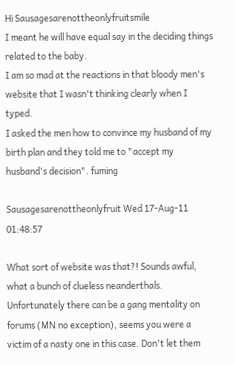Hi Sausagesarenottheonlyfruitsmile
I meant he will have equal say in the deciding things related to the baby.
I am so mad at the reactions in that bloody men's website that I wasn't thinking clearly when I typed.
I asked the men how to convince my husband of my birth plan and they told me to "accept my husband's decision". fuming

Sausagesarenottheonlyfruit Wed 17-Aug-11 01:48:57

What sort of website was that?! Sounds awful, what a bunch of clueless neanderthals. Unfortunately there can be a gang mentality on forums (MN no exception), seems you were a victim of a nasty one in this case. Don't let them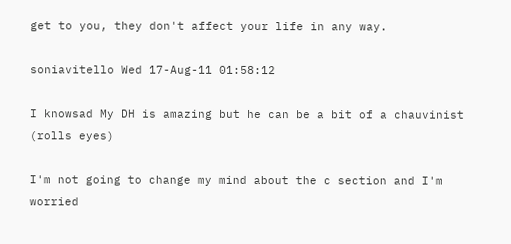get to you, they don't affect your life in any way.

soniavitello Wed 17-Aug-11 01:58:12

I knowsad My DH is amazing but he can be a bit of a chauvinist (rolls eyes)

I'm not going to change my mind about the c section and I'm worried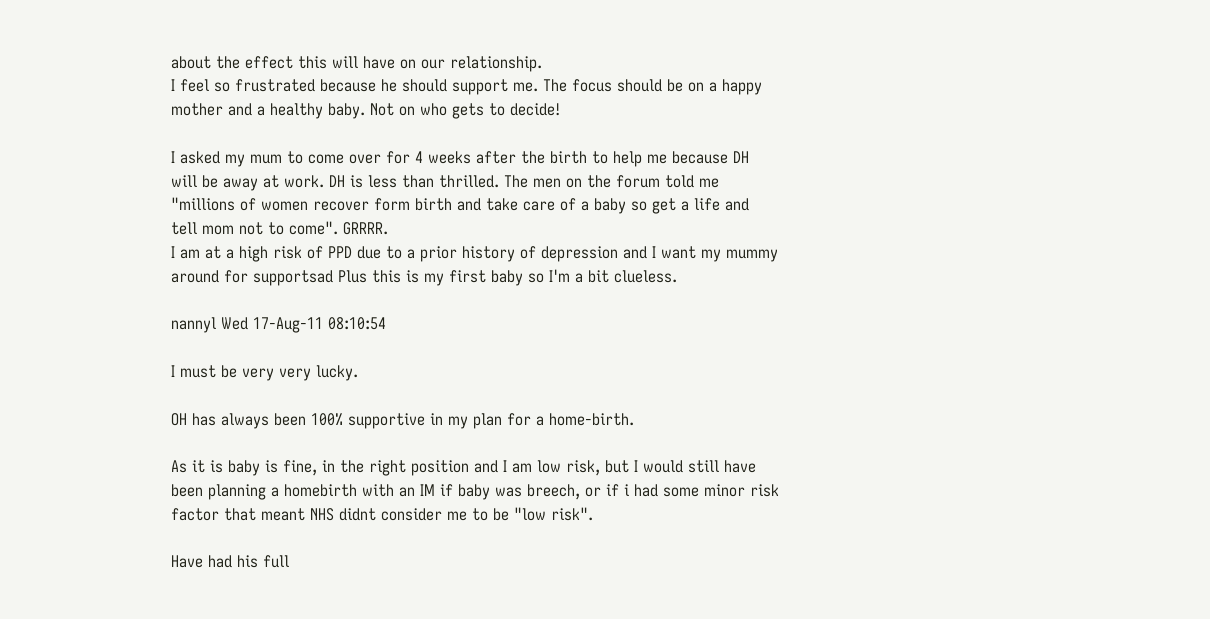about the effect this will have on our relationship.
I feel so frustrated because he should support me. The focus should be on a happy mother and a healthy baby. Not on who gets to decide!

I asked my mum to come over for 4 weeks after the birth to help me because DH will be away at work. DH is less than thrilled. The men on the forum told me "millions of women recover form birth and take care of a baby so get a life and tell mom not to come". GRRRR.
I am at a high risk of PPD due to a prior history of depression and I want my mummy around for supportsad Plus this is my first baby so I'm a bit clueless.

nannyl Wed 17-Aug-11 08:10:54

I must be very very lucky.

OH has always been 100% supportive in my plan for a home-birth.

As it is baby is fine, in the right position and I am low risk, but I would still have been planning a homebirth with an IM if baby was breech, or if i had some minor risk factor that meant NHS didnt consider me to be "low risk".

Have had his full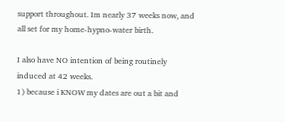support throughout. Im nearly 37 weeks now, and all set for my home-hypno-water birth.

I also have NO intention of being routinely induced at 42 weeks.
1) because i KNOW my dates are out a bit and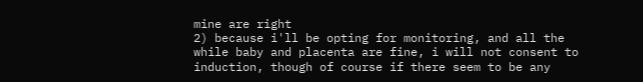mine are right
2) because i'll be opting for monitoring, and all the while baby and placenta are fine, i will not consent to induction, though of course if there seem to be any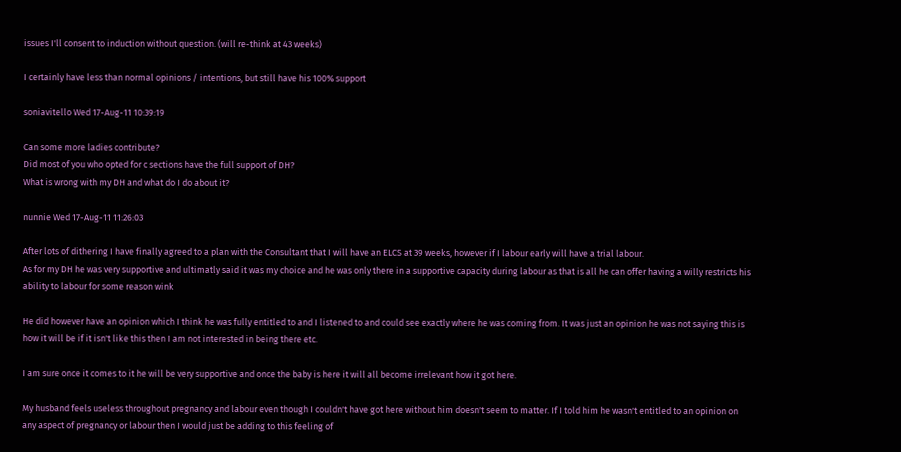issues I'll consent to induction without question. (will re-think at 43 weeks)

I certainly have less than normal opinions / intentions, but still have his 100% support

soniavitello Wed 17-Aug-11 10:39:19

Can some more ladies contribute?
Did most of you who opted for c sections have the full support of DH?
What is wrong with my DH and what do I do about it?

nunnie Wed 17-Aug-11 11:26:03

After lots of dithering I have finally agreed to a plan with the Consultant that I will have an ELCS at 39 weeks, however if I labour early will have a trial labour.
As for my DH he was very supportive and ultimatly said it was my choice and he was only there in a supportive capacity during labour as that is all he can offer having a willy restricts his ability to labour for some reason wink

He did however have an opinion which I think he was fully entitled to and I listened to and could see exactly where he was coming from. It was just an opinion he was not saying this is how it will be if it isn't like this then I am not interested in being there etc.

I am sure once it comes to it he will be very supportive and once the baby is here it will all become irrelevant how it got here.

My husband feels useless throughout pregnancy and labour even though I couldn't have got here without him doesn't seem to matter. If I told him he wasn't entitled to an opinion on any aspect of pregnancy or labour then I would just be adding to this feeling of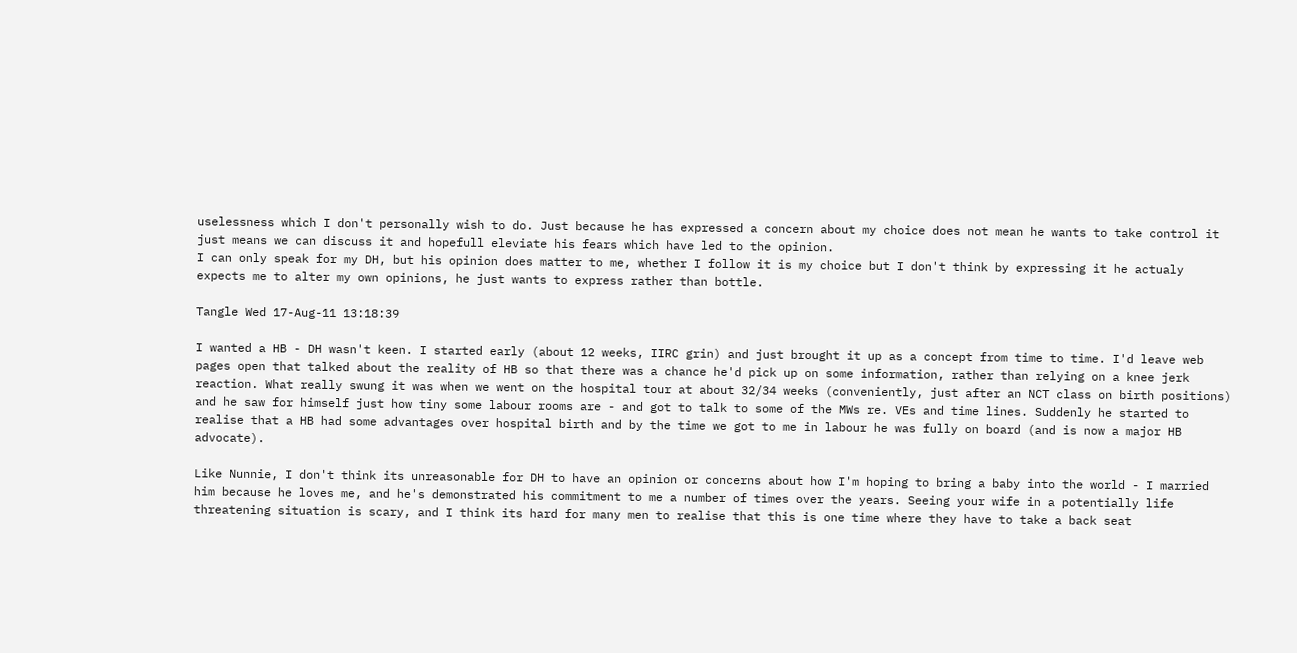uselessness which I don't personally wish to do. Just because he has expressed a concern about my choice does not mean he wants to take control it just means we can discuss it and hopefull eleviate his fears which have led to the opinion.
I can only speak for my DH, but his opinion does matter to me, whether I follow it is my choice but I don't think by expressing it he actualy expects me to alter my own opinions, he just wants to express rather than bottle.

Tangle Wed 17-Aug-11 13:18:39

I wanted a HB - DH wasn't keen. I started early (about 12 weeks, IIRC grin) and just brought it up as a concept from time to time. I'd leave web pages open that talked about the reality of HB so that there was a chance he'd pick up on some information, rather than relying on a knee jerk reaction. What really swung it was when we went on the hospital tour at about 32/34 weeks (conveniently, just after an NCT class on birth positions) and he saw for himself just how tiny some labour rooms are - and got to talk to some of the MWs re. VEs and time lines. Suddenly he started to realise that a HB had some advantages over hospital birth and by the time we got to me in labour he was fully on board (and is now a major HB advocate).

Like Nunnie, I don't think its unreasonable for DH to have an opinion or concerns about how I'm hoping to bring a baby into the world - I married him because he loves me, and he's demonstrated his commitment to me a number of times over the years. Seeing your wife in a potentially life threatening situation is scary, and I think its hard for many men to realise that this is one time where they have to take a back seat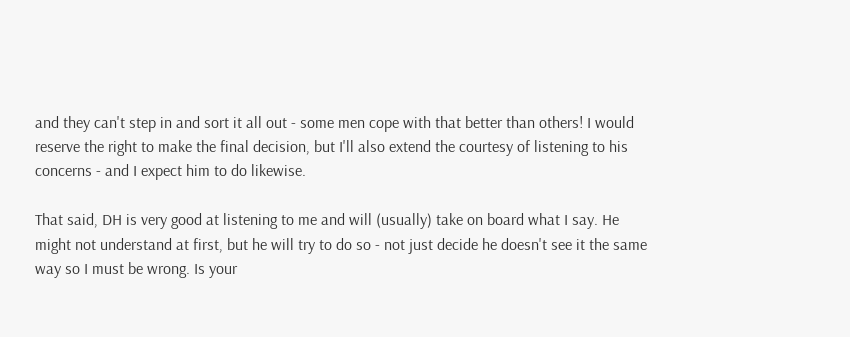and they can't step in and sort it all out - some men cope with that better than others! I would reserve the right to make the final decision, but I'll also extend the courtesy of listening to his concerns - and I expect him to do likewise.

That said, DH is very good at listening to me and will (usually) take on board what I say. He might not understand at first, but he will try to do so - not just decide he doesn't see it the same way so I must be wrong. Is your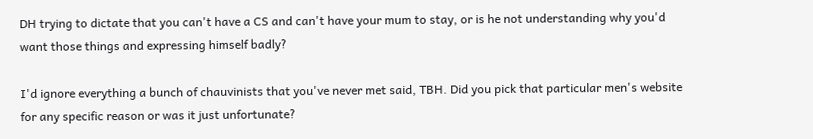DH trying to dictate that you can't have a CS and can't have your mum to stay, or is he not understanding why you'd want those things and expressing himself badly?

I'd ignore everything a bunch of chauvinists that you've never met said, TBH. Did you pick that particular men's website for any specific reason or was it just unfortunate?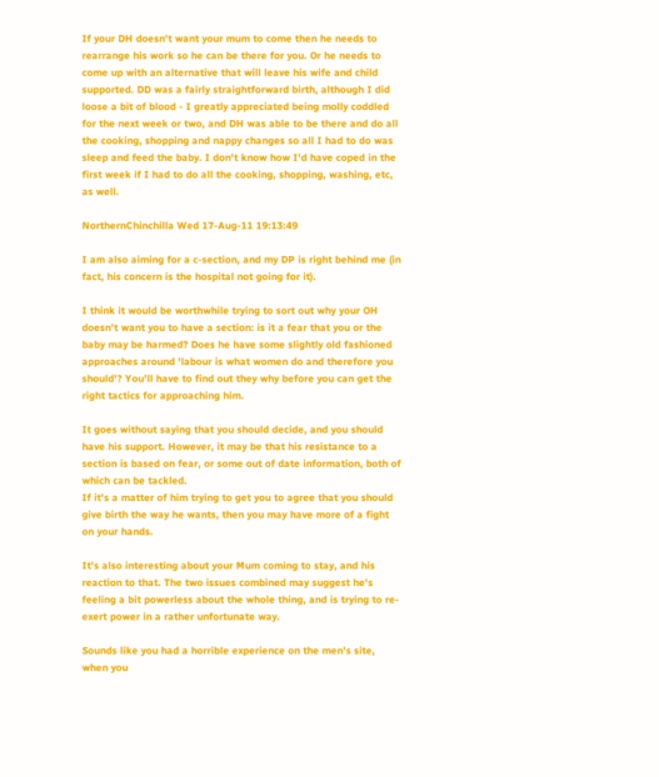If your DH doesn't want your mum to come then he needs to rearrange his work so he can be there for you. Or he needs to come up with an alternative that will leave his wife and child supported. DD was a fairly straightforward birth, although I did loose a bit of blood - I greatly appreciated being molly coddled for the next week or two, and DH was able to be there and do all the cooking, shopping and nappy changes so all I had to do was sleep and feed the baby. I don't know how I'd have coped in the first week if I had to do all the cooking, shopping, washing, etc, as well.

NorthernChinchilla Wed 17-Aug-11 19:13:49

I am also aiming for a c-section, and my DP is right behind me (in fact, his concern is the hospital not going for it).

I think it would be worthwhile trying to sort out why your OH doesn't want you to have a section: is it a fear that you or the baby may be harmed? Does he have some slightly old fashioned approaches around 'labour is what women do and therefore you should'? You'll have to find out they why before you can get the right tactics for approaching him.

It goes without saying that you should decide, and you should have his support. However, it may be that his resistance to a section is based on fear, or some out of date information, both of which can be tackled.
If it's a matter of him trying to get you to agree that you should give birth the way he wants, then you may have more of a fight on your hands.

It's also interesting about your Mum coming to stay, and his reaction to that. The two issues combined may suggest he's feeling a bit powerless about the whole thing, and is trying to re-exert power in a rather unfortunate way.

Sounds like you had a horrible experience on the men's site, when you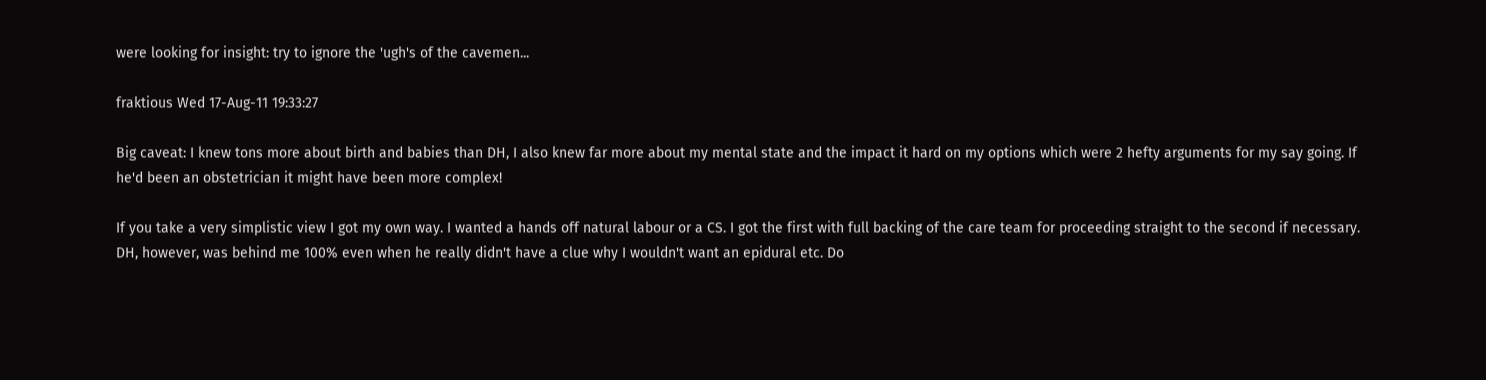were looking for insight: try to ignore the 'ugh's of the cavemen...

fraktious Wed 17-Aug-11 19:33:27

Big caveat: I knew tons more about birth and babies than DH, I also knew far more about my mental state and the impact it hard on my options which were 2 hefty arguments for my say going. If he'd been an obstetrician it might have been more complex!

If you take a very simplistic view I got my own way. I wanted a hands off natural labour or a CS. I got the first with full backing of the care team for proceeding straight to the second if necessary. DH, however, was behind me 100% even when he really didn't have a clue why I wouldn't want an epidural etc. Do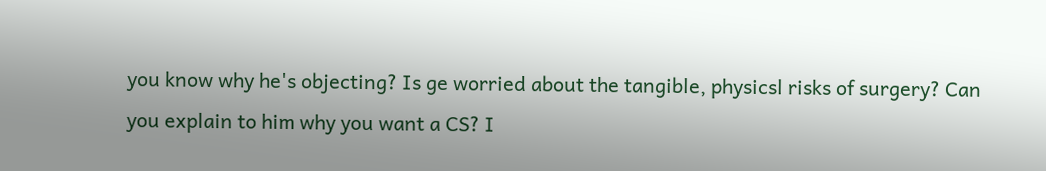you know why he's objecting? Is ge worried about the tangible, physicsl risks of surgery? Can you explain to him why you want a CS? I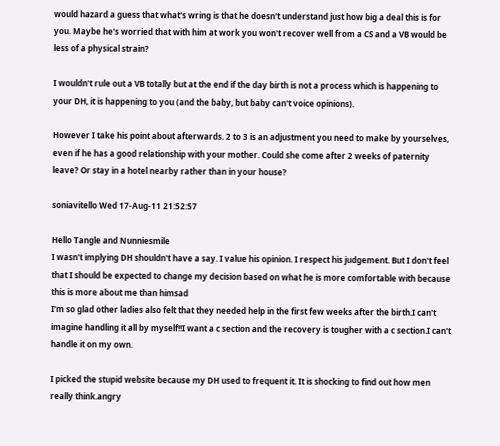would hazard a guess that what's wring is that he doesn't understand just how big a deal this is for you. Maybe he's worried that with him at work you won't recover well from a CS and a VB would be less of a physical strain?

I wouldn't rule out a VB totally but at the end if the day birth is not a process which is happening to your DH, it is happening to you (and the baby, but baby can't voice opinions).

However I take his point about afterwards. 2 to 3 is an adjustment you need to make by yourselves, even if he has a good relationship with your mother. Could she come after 2 weeks of paternity leave? Or stay in a hotel nearby rather than in your house?

soniavitello Wed 17-Aug-11 21:52:57

Hello Tangle and Nunniesmile
I wasn't implying DH shouldn't have a say. I value his opinion. I respect his judgement. But I don't feel that I should be expected to change my decision based on what he is more comfortable with because this is more about me than himsad
I'm so glad other ladies also felt that they needed help in the first few weeks after the birth.I can't imagine handling it all by myself!!I want a c section and the recovery is tougher with a c section.I can't handle it on my own.

I picked the stupid website because my DH used to frequent it. It is shocking to find out how men really think.angry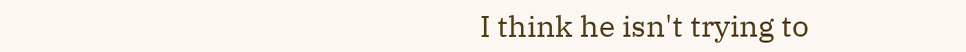I think he isn't trying to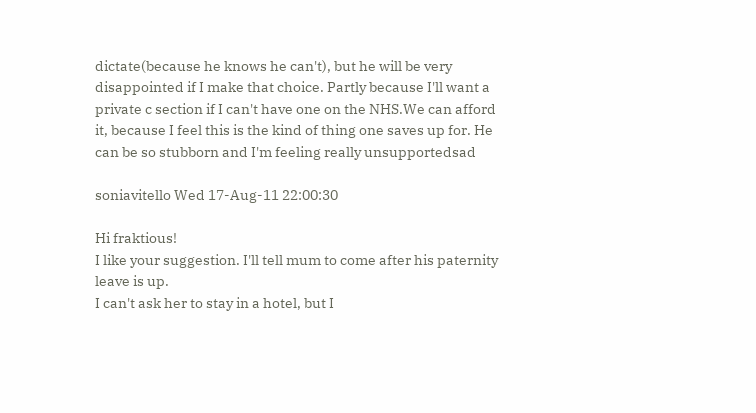dictate(because he knows he can't), but he will be very disappointed if I make that choice. Partly because I'll want a private c section if I can't have one on the NHS.We can afford it, because I feel this is the kind of thing one saves up for. He can be so stubborn and I'm feeling really unsupportedsad

soniavitello Wed 17-Aug-11 22:00:30

Hi fraktious!
I like your suggestion. I'll tell mum to come after his paternity leave is up.
I can't ask her to stay in a hotel, but I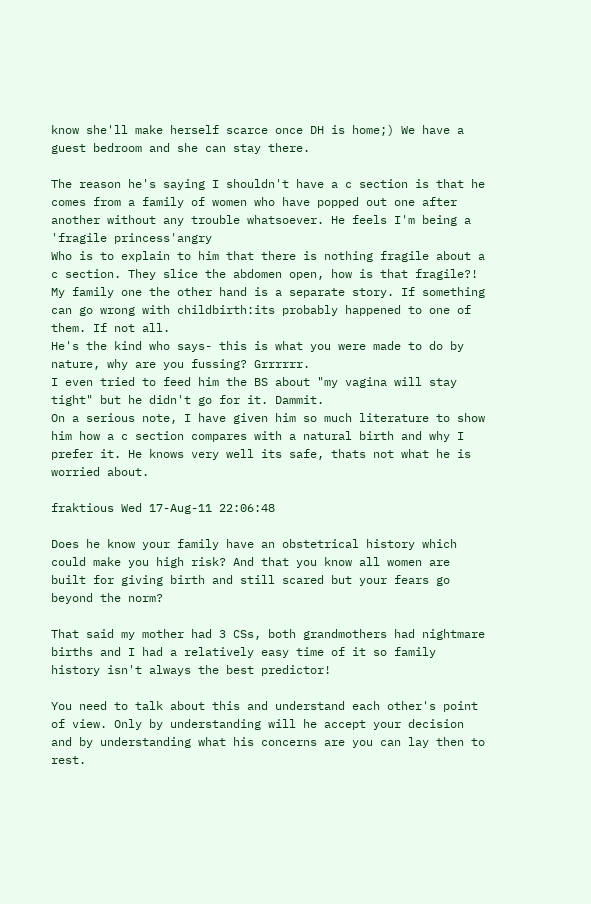know she'll make herself scarce once DH is home;) We have a guest bedroom and she can stay there.

The reason he's saying I shouldn't have a c section is that he comes from a family of women who have popped out one after another without any trouble whatsoever. He feels I'm being a 'fragile princess'angry
Who is to explain to him that there is nothing fragile about a c section. They slice the abdomen open, how is that fragile?!
My family one the other hand is a separate story. If something can go wrong with childbirth:its probably happened to one of them. If not all.
He's the kind who says- this is what you were made to do by nature, why are you fussing? Grrrrrr.
I even tried to feed him the BS about "my vagina will stay tight" but he didn't go for it. Dammit.
On a serious note, I have given him so much literature to show him how a c section compares with a natural birth and why I prefer it. He knows very well its safe, thats not what he is worried about.

fraktious Wed 17-Aug-11 22:06:48

Does he know your family have an obstetrical history which could make you high risk? And that you know all women are built for giving birth and still scared but your fears go beyond the norm?

That said my mother had 3 CSs, both grandmothers had nightmare births and I had a relatively easy time of it so family history isn't always the best predictor!

You need to talk about this and understand each other's point of view. Only by understanding will he accept your decision and by understanding what his concerns are you can lay then to rest.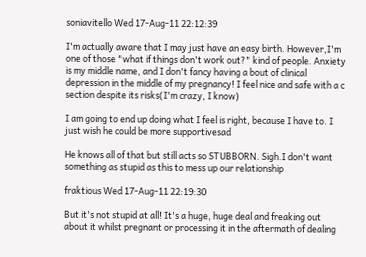soniavitello Wed 17-Aug-11 22:12:39

I'm actually aware that I may just have an easy birth. However,I'm one of those "what if things don't work out?" kind of people. Anxiety is my middle name, and I don't fancy having a bout of clinical depression in the middle of my pregnancy! I feel nice and safe with a c section despite its risks(I'm crazy, I know)

I am going to end up doing what I feel is right, because I have to. I just wish he could be more supportivesad

He knows all of that but still acts so STUBBORN. Sigh.I don't want something as stupid as this to mess up our relationship

fraktious Wed 17-Aug-11 22:19:30

But it's not stupid at all! It's a huge, huge deal and freaking out about it whilst pregnant or processing it in the aftermath of dealing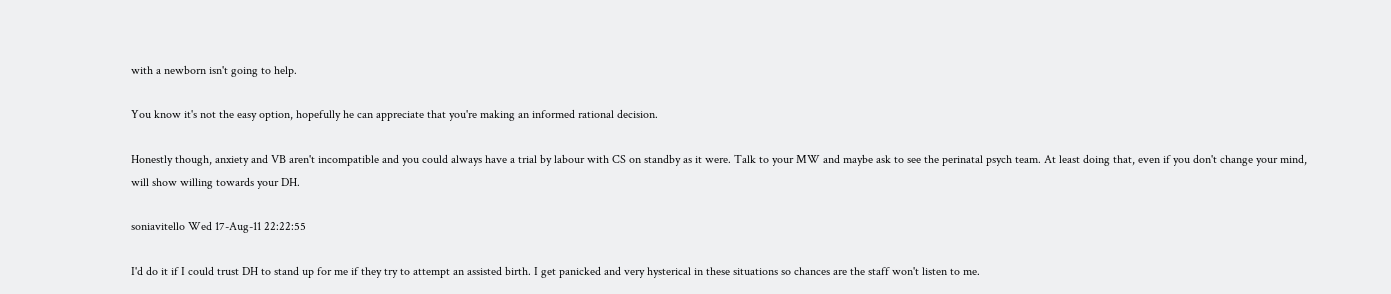with a newborn isn't going to help.

You know it's not the easy option, hopefully he can appreciate that you're making an informed rational decision.

Honestly though, anxiety and VB aren't incompatible and you could always have a trial by labour with CS on standby as it were. Talk to your MW and maybe ask to see the perinatal psych team. At least doing that, even if you don't change your mind, will show willing towards your DH.

soniavitello Wed 17-Aug-11 22:22:55

I'd do it if I could trust DH to stand up for me if they try to attempt an assisted birth. I get panicked and very hysterical in these situations so chances are the staff won't listen to me.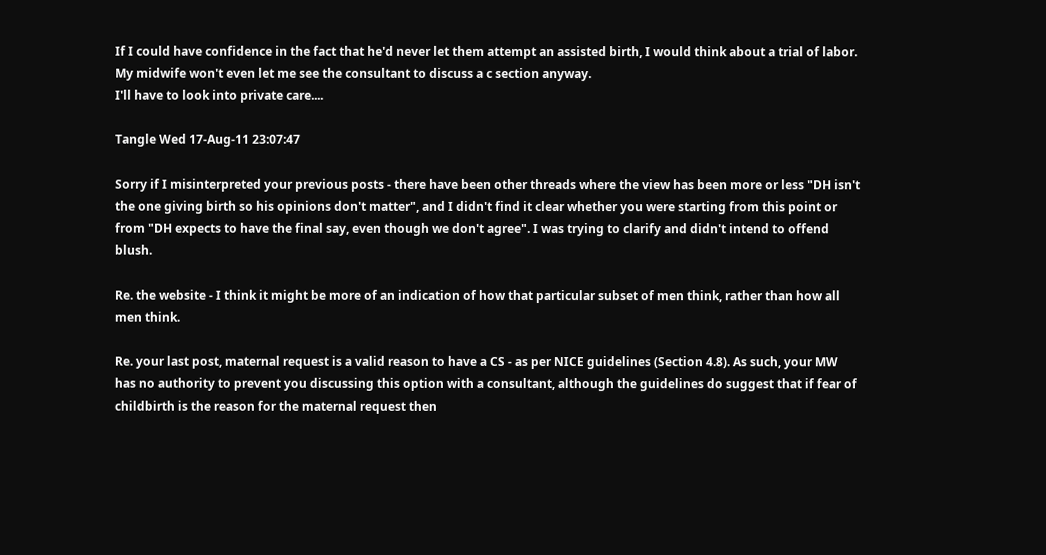If I could have confidence in the fact that he'd never let them attempt an assisted birth, I would think about a trial of labor.
My midwife won't even let me see the consultant to discuss a c section anyway.
I'll have to look into private care....

Tangle Wed 17-Aug-11 23:07:47

Sorry if I misinterpreted your previous posts - there have been other threads where the view has been more or less "DH isn't the one giving birth so his opinions don't matter", and I didn't find it clear whether you were starting from this point or from "DH expects to have the final say, even though we don't agree". I was trying to clarify and didn't intend to offend blush.

Re. the website - I think it might be more of an indication of how that particular subset of men think, rather than how all men think.

Re. your last post, maternal request is a valid reason to have a CS - as per NICE guidelines (Section 4.8). As such, your MW has no authority to prevent you discussing this option with a consultant, although the guidelines do suggest that if fear of childbirth is the reason for the maternal request then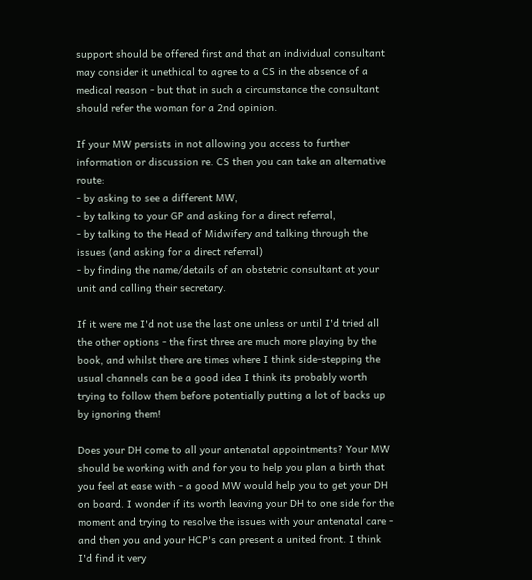support should be offered first and that an individual consultant may consider it unethical to agree to a CS in the absence of a medical reason - but that in such a circumstance the consultant should refer the woman for a 2nd opinion.

If your MW persists in not allowing you access to further information or discussion re. CS then you can take an alternative route:
- by asking to see a different MW,
- by talking to your GP and asking for a direct referral,
- by talking to the Head of Midwifery and talking through the issues (and asking for a direct referral)
- by finding the name/details of an obstetric consultant at your unit and calling their secretary.

If it were me I'd not use the last one unless or until I'd tried all the other options - the first three are much more playing by the book, and whilst there are times where I think side-stepping the usual channels can be a good idea I think its probably worth trying to follow them before potentially putting a lot of backs up by ignoring them!

Does your DH come to all your antenatal appointments? Your MW should be working with and for you to help you plan a birth that you feel at ease with - a good MW would help you to get your DH on board. I wonder if its worth leaving your DH to one side for the moment and trying to resolve the issues with your antenatal care - and then you and your HCP's can present a united front. I think I'd find it very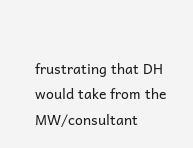frustrating that DH would take from the MW/consultant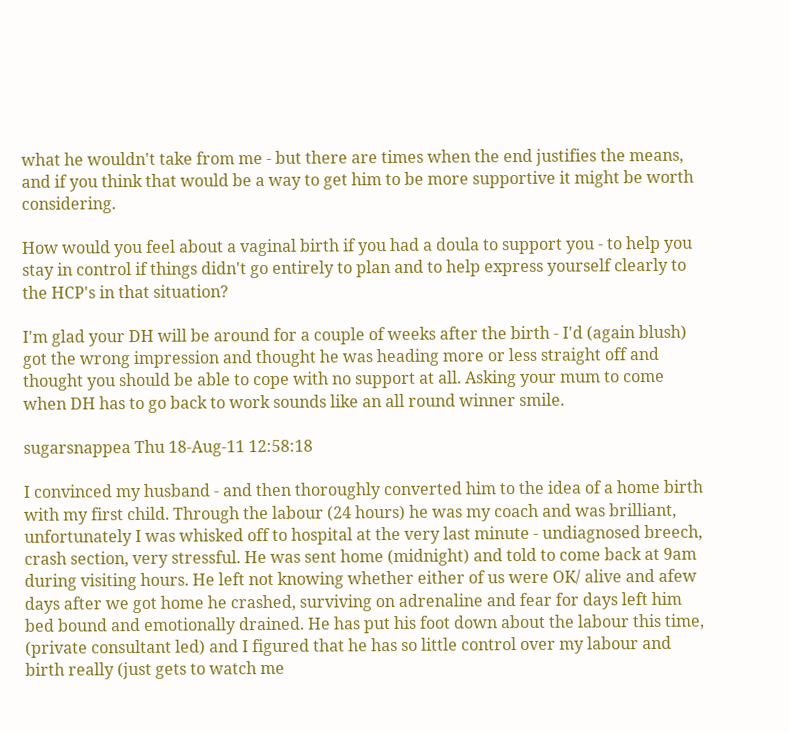what he wouldn't take from me - but there are times when the end justifies the means, and if you think that would be a way to get him to be more supportive it might be worth considering.

How would you feel about a vaginal birth if you had a doula to support you - to help you stay in control if things didn't go entirely to plan and to help express yourself clearly to the HCP's in that situation?

I'm glad your DH will be around for a couple of weeks after the birth - I'd (again blush) got the wrong impression and thought he was heading more or less straight off and thought you should be able to cope with no support at all. Asking your mum to come when DH has to go back to work sounds like an all round winner smile.

sugarsnappea Thu 18-Aug-11 12:58:18

I convinced my husband - and then thoroughly converted him to the idea of a home birth with my first child. Through the labour (24 hours) he was my coach and was brilliant, unfortunately I was whisked off to hospital at the very last minute - undiagnosed breech, crash section, very stressful. He was sent home (midnight) and told to come back at 9am during visiting hours. He left not knowing whether either of us were OK/ alive and afew days after we got home he crashed, surviving on adrenaline and fear for days left him bed bound and emotionally drained. He has put his foot down about the labour this time, (private consultant led) and I figured that he has so little control over my labour and birth really (just gets to watch me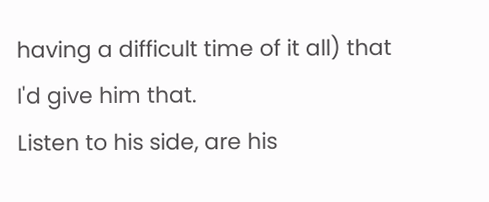having a difficult time of it all) that I'd give him that.
Listen to his side, are his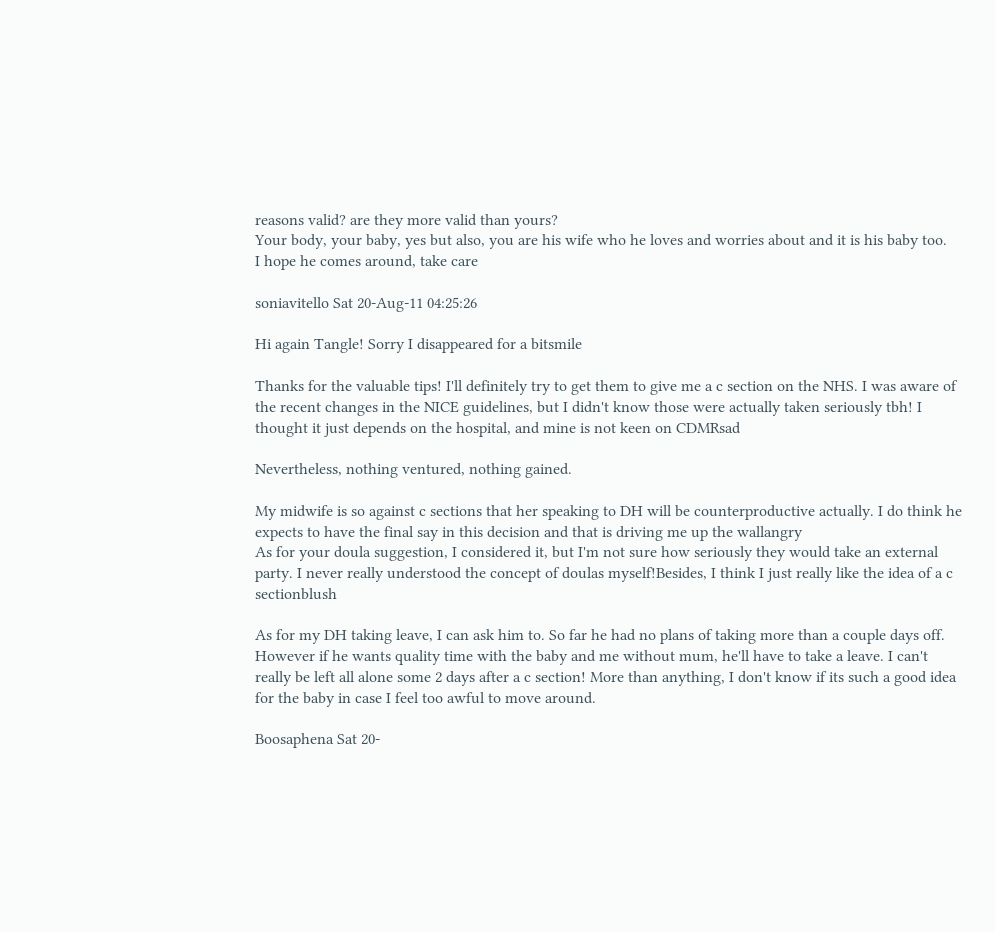reasons valid? are they more valid than yours?
Your body, your baby, yes but also, you are his wife who he loves and worries about and it is his baby too.
I hope he comes around, take care

soniavitello Sat 20-Aug-11 04:25:26

Hi again Tangle! Sorry I disappeared for a bitsmile

Thanks for the valuable tips! I'll definitely try to get them to give me a c section on the NHS. I was aware of the recent changes in the NICE guidelines, but I didn't know those were actually taken seriously tbh! I thought it just depends on the hospital, and mine is not keen on CDMRsad

Nevertheless, nothing ventured, nothing gained.

My midwife is so against c sections that her speaking to DH will be counterproductive actually. I do think he expects to have the final say in this decision and that is driving me up the wallangry
As for your doula suggestion, I considered it, but I'm not sure how seriously they would take an external party. I never really understood the concept of doulas myself!Besides, I think I just really like the idea of a c sectionblush

As for my DH taking leave, I can ask him to. So far he had no plans of taking more than a couple days off. However if he wants quality time with the baby and me without mum, he'll have to take a leave. I can't really be left all alone some 2 days after a c section! More than anything, I don't know if its such a good idea for the baby in case I feel too awful to move around.

Boosaphena Sat 20-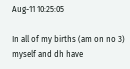Aug-11 10:25:05

In all of my births (am on no 3) myself and dh have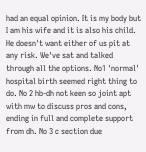had an equal opinion. It is my body but I am his wife and it is also his child. He doesn't want either of us pit at any risk. We've sat and talked through all the options. No1 'normal' hospital birth seemed right thing to do. No 2 hb-dh not keen so joint apt with mw to discuss pros and cons, ending in full and complete support from dh. No 3 c section due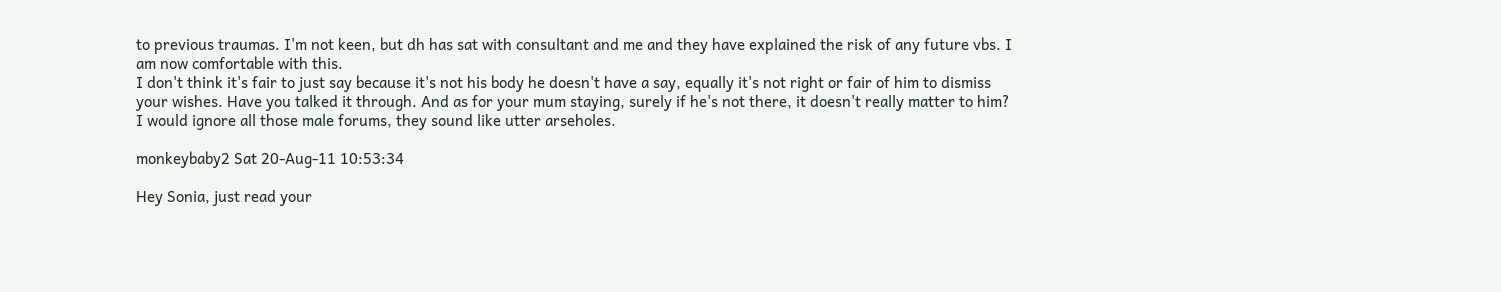to previous traumas. I'm not keen, but dh has sat with consultant and me and they have explained the risk of any future vbs. I am now comfortable with this.
I don't think it's fair to just say because it's not his body he doesn't have a say, equally it's not right or fair of him to dismiss your wishes. Have you talked it through. And as for your mum staying, surely if he's not there, it doesn't really matter to him?
I would ignore all those male forums, they sound like utter arseholes.

monkeybaby2 Sat 20-Aug-11 10:53:34

Hey Sonia, just read your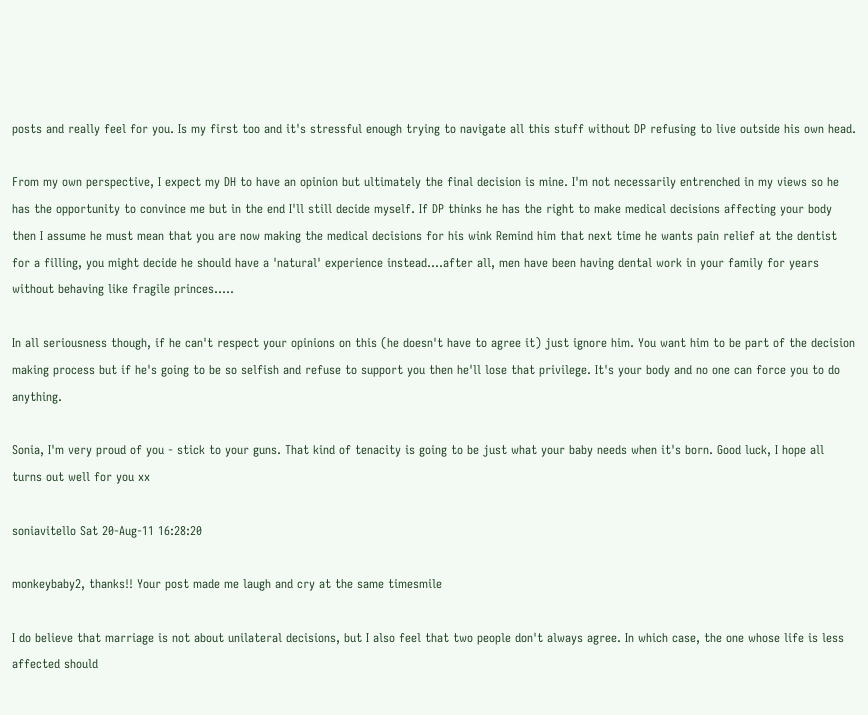posts and really feel for you. Is my first too and it's stressful enough trying to navigate all this stuff without DP refusing to live outside his own head.

From my own perspective, I expect my DH to have an opinion but ultimately the final decision is mine. I'm not necessarily entrenched in my views so he has the opportunity to convince me but in the end I'll still decide myself. If DP thinks he has the right to make medical decisions affecting your body then I assume he must mean that you are now making the medical decisions for his wink Remind him that next time he wants pain relief at the dentist for a filling, you might decide he should have a 'natural' experience instead....after all, men have been having dental work in your family for years without behaving like fragile princes.....

In all seriousness though, if he can't respect your opinions on this (he doesn't have to agree it) just ignore him. You want him to be part of the decision making process but if he's going to be so selfish and refuse to support you then he'll lose that privilege. It's your body and no one can force you to do anything.

Sonia, I'm very proud of you - stick to your guns. That kind of tenacity is going to be just what your baby needs when it's born. Good luck, I hope all turns out well for you xx

soniavitello Sat 20-Aug-11 16:28:20

monkeybaby2, thanks!! Your post made me laugh and cry at the same timesmile

I do believe that marriage is not about unilateral decisions, but I also feel that two people don't always agree. In which case, the one whose life is less affected should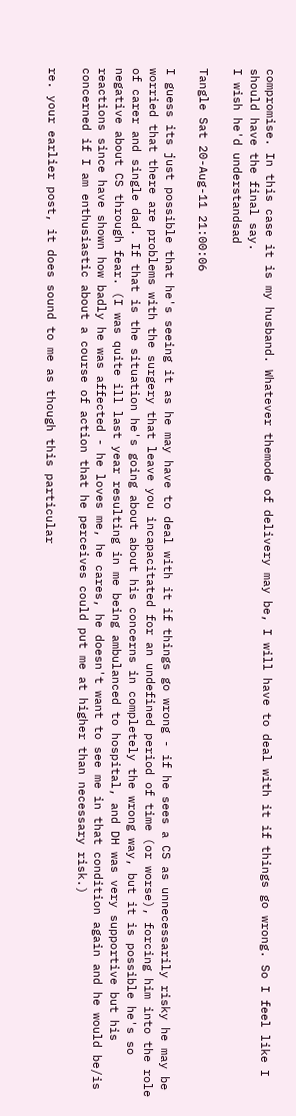compromise. In this case it is my husband. Whatever themode of delivery may be, I will have to deal with it if things go wrong. So I feel like I should have the final say.
I wish he'd understandsad

Tangle Sat 20-Aug-11 21:00:06

I guess its just possible that he's seeing it as he may have to deal with it if things go wrong - if he sees a CS as unnecessarily risky he may be worried that there are problems with the surgery that leave you incapacitated for an undefined period of time (or worse), forcing him into the role of carer and single dad. If that is the situation he's going about about his concerns in completely the wrong way, but it is possible he's so negative about CS through fear. (I was quite ill last year resulting in me being ambulanced to hospital, and DH was very supportive but his reactions since have shown how badly he was affected - he loves me, he cares, he doesn't want to see me in that condition again and he would be/is concerned if I am enthusiastic about a course of action that he perceives could put me at higher than necessary risk.)

re. your earlier post, it does sound to me as though this particular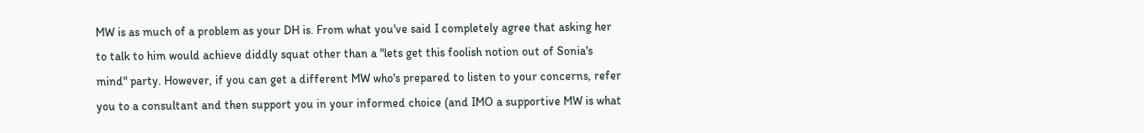MW is as much of a problem as your DH is. From what you've said I completely agree that asking her to talk to him would achieve diddly squat other than a "lets get this foolish notion out of Sonia's mind" party. However, if you can get a different MW who's prepared to listen to your concerns, refer you to a consultant and then support you in your informed choice (and IMO a supportive MW is what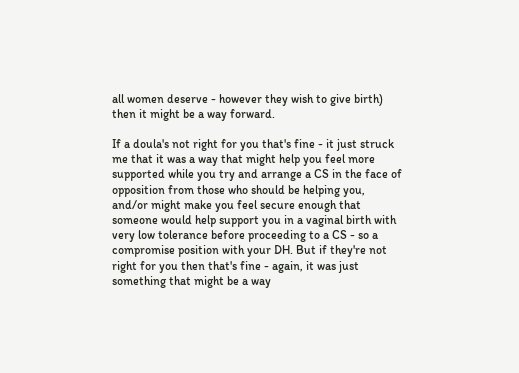all women deserve - however they wish to give birth) then it might be a way forward.

If a doula's not right for you that's fine - it just struck me that it was a way that might help you feel more supported while you try and arrange a CS in the face of opposition from those who should be helping you, and/or might make you feel secure enough that someone would help support you in a vaginal birth with very low tolerance before proceeding to a CS - so a compromise position with your DH. But if they're not right for you then that's fine - again, it was just something that might be a way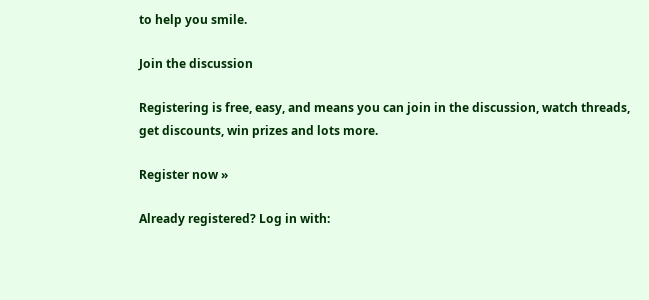to help you smile.

Join the discussion

Registering is free, easy, and means you can join in the discussion, watch threads, get discounts, win prizes and lots more.

Register now »

Already registered? Log in with: